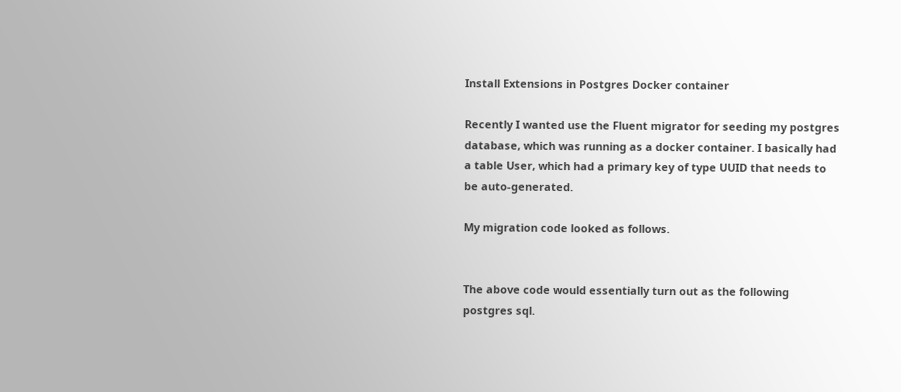Install Extensions in Postgres Docker container

Recently I wanted use the Fluent migrator for seeding my postgres database, which was running as a docker container. I basically had a table User, which had a primary key of type UUID that needs to be auto-generated.

My migration code looked as follows.


The above code would essentially turn out as the following postgres sql.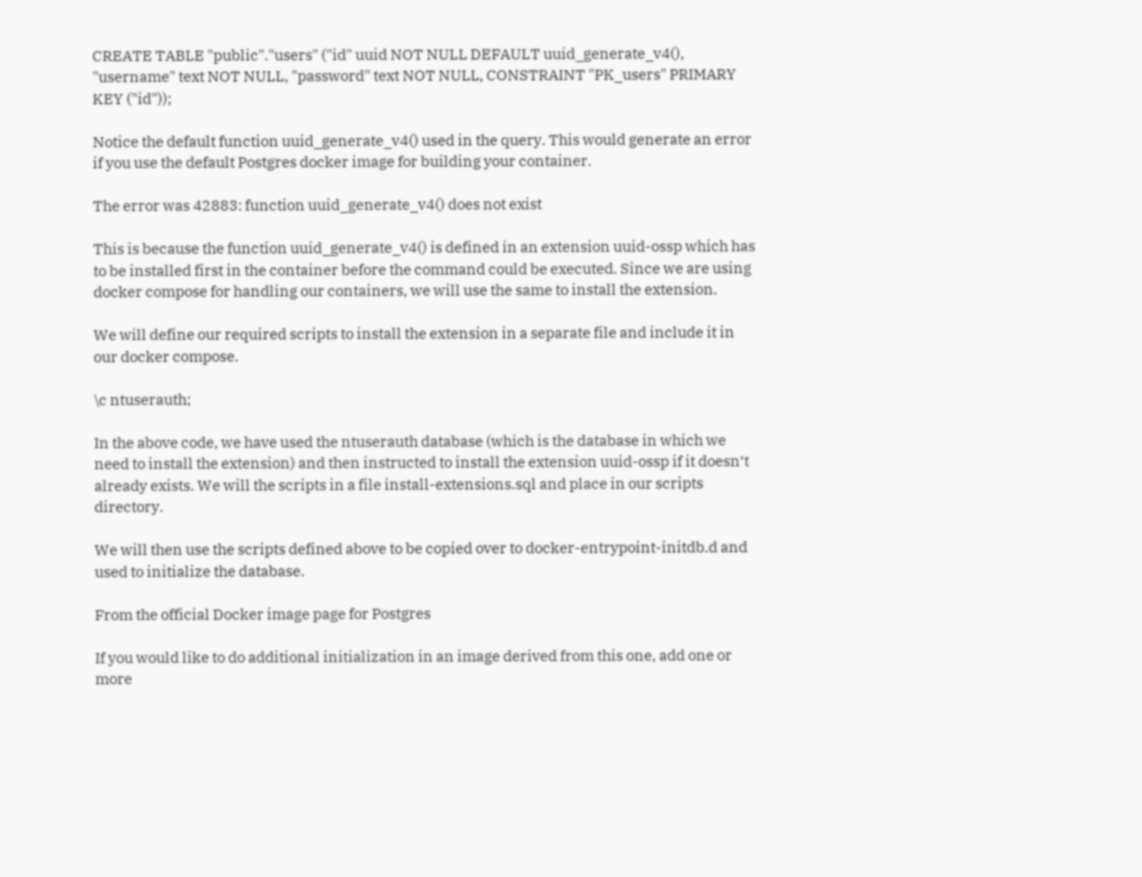CREATE TABLE "public"."users" ("id" uuid NOT NULL DEFAULT uuid_generate_v4(), "username" text NOT NULL, "password" text NOT NULL, CONSTRAINT "PK_users" PRIMARY KEY ("id"));

Notice the default function uuid_generate_v4() used in the query. This would generate an error if you use the default Postgres docker image for building your container.

The error was 42883: function uuid_generate_v4() does not exist

This is because the function uuid_generate_v4() is defined in an extension uuid-ossp which has to be installed first in the container before the command could be executed. Since we are using docker compose for handling our containers, we will use the same to install the extension.

We will define our required scripts to install the extension in a separate file and include it in our docker compose.

\c ntuserauth;

In the above code, we have used the ntuserauth database (which is the database in which we need to install the extension) and then instructed to install the extension uuid-ossp if it doesn’t already exists. We will the scripts in a file install-extensions.sql and place in our scripts directory.

We will then use the scripts defined above to be copied over to docker-entrypoint-initdb.d and used to initialize the database.

From the official Docker image page for Postgres

If you would like to do additional initialization in an image derived from this one, add one or more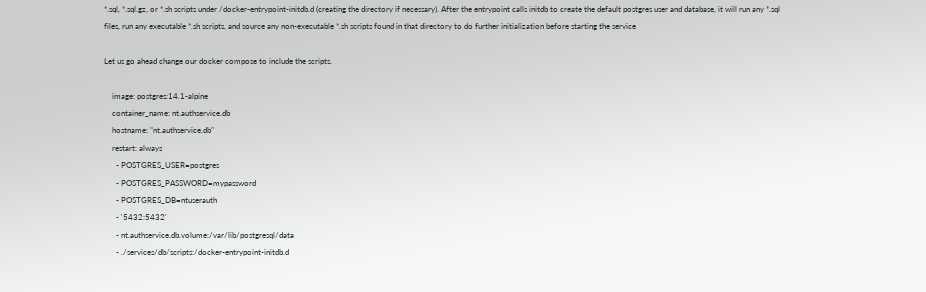*.sql, *.sql.gz, or *.sh scripts under /docker-entrypoint-initdb.d (creating the directory if necessary). After the entrypoint calls initdb to create the default postgres user and database, it will run any *.sql files, run any executable *.sh scripts, and source any non-executable *.sh scripts found in that directory to do further initialization before starting the service

Let us go ahead change our docker compose to include the scripts.

    image: postgres:14.1-alpine
    container_name: nt.authservice.db
    hostname: "nt.authservice.db"
    restart: always
      - POSTGRES_USER=postgres
      - POSTGRES_PASSWORD=mypassword
      - POSTGRES_DB=ntuserauth
      - '5432:5432'
      - nt.authservice.db.volume:/var/lib/postgresql/data
      - ./services/db/scripts:/docker-entrypoint-initdb.d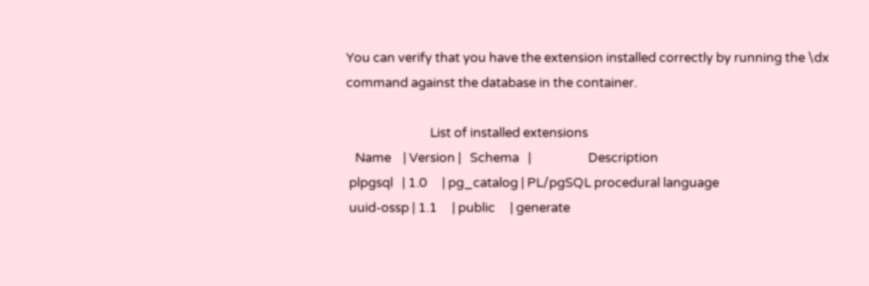You can verify that you have the extension installed correctly by running the \dx command against the database in the container.

                            List of installed extensions
   Name    | Version |   Schema   |                   Description
 plpgsql   | 1.0     | pg_catalog | PL/pgSQL procedural language
 uuid-ossp | 1.1     | public     | generate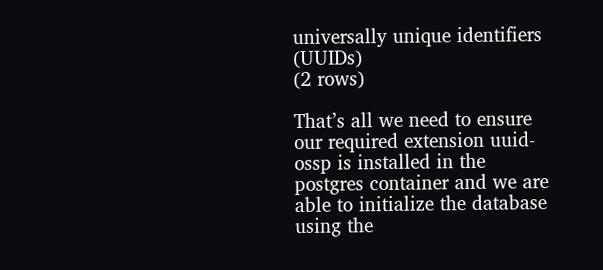universally unique identifiers (UUIDs)
(2 rows)

That’s all we need to ensure our required extension uuid-ossp is installed in the postgres container and we are able to initialize the database using the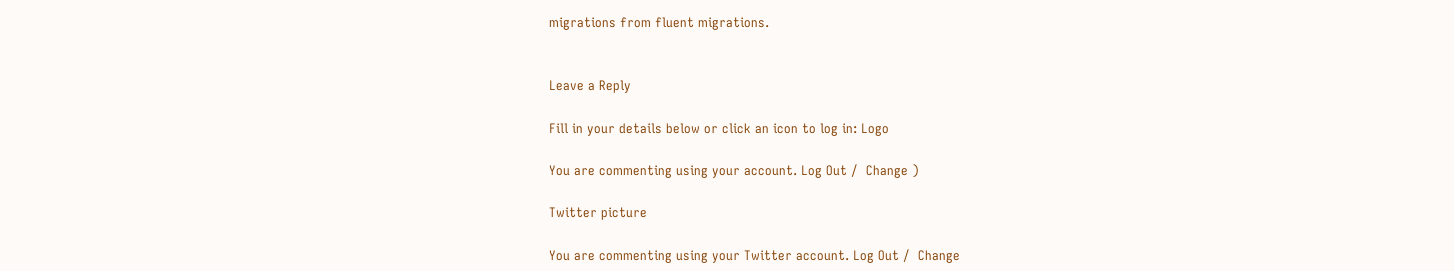migrations from fluent migrations.


Leave a Reply

Fill in your details below or click an icon to log in: Logo

You are commenting using your account. Log Out /  Change )

Twitter picture

You are commenting using your Twitter account. Log Out /  Change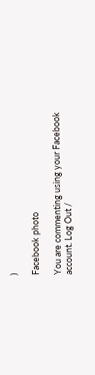)

Facebook photo

You are commenting using your Facebook account. Log Out /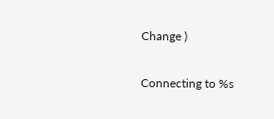Change )

Connecting to %s